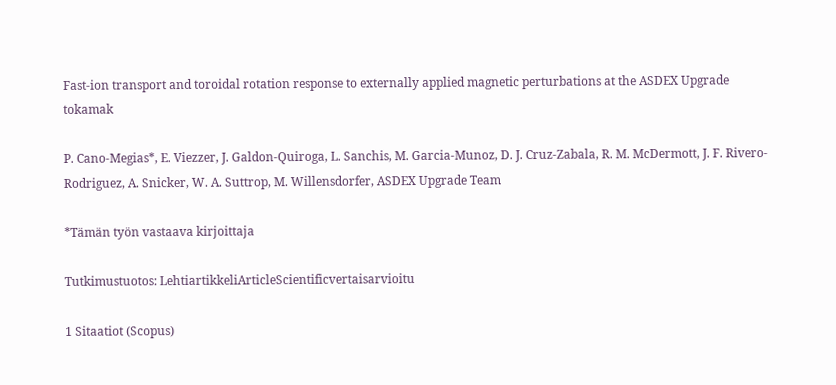Fast-ion transport and toroidal rotation response to externally applied magnetic perturbations at the ASDEX Upgrade tokamak

P. Cano-Megias*, E. Viezzer, J. Galdon-Quiroga, L. Sanchis, M. Garcia-Munoz, D. J. Cruz-Zabala, R. M. McDermott, J. F. Rivero-Rodriguez, A. Snicker, W. A. Suttrop, M. Willensdorfer, ASDEX Upgrade Team

*Tämän työn vastaava kirjoittaja

Tutkimustuotos: LehtiartikkeliArticleScientificvertaisarvioitu

1 Sitaatiot (Scopus)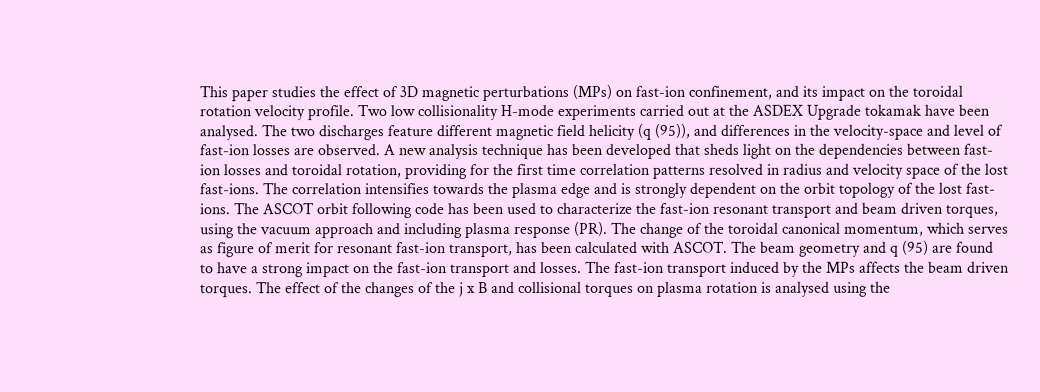This paper studies the effect of 3D magnetic perturbations (MPs) on fast-ion confinement, and its impact on the toroidal rotation velocity profile. Two low collisionality H-mode experiments carried out at the ASDEX Upgrade tokamak have been analysed. The two discharges feature different magnetic field helicity (q (95)), and differences in the velocity-space and level of fast-ion losses are observed. A new analysis technique has been developed that sheds light on the dependencies between fast-ion losses and toroidal rotation, providing for the first time correlation patterns resolved in radius and velocity space of the lost fast-ions. The correlation intensifies towards the plasma edge and is strongly dependent on the orbit topology of the lost fast-ions. The ASCOT orbit following code has been used to characterize the fast-ion resonant transport and beam driven torques, using the vacuum approach and including plasma response (PR). The change of the toroidal canonical momentum, which serves as figure of merit for resonant fast-ion transport, has been calculated with ASCOT. The beam geometry and q (95) are found to have a strong impact on the fast-ion transport and losses. The fast-ion transport induced by the MPs affects the beam driven torques. The effect of the changes of the j x B and collisional torques on plasma rotation is analysed using the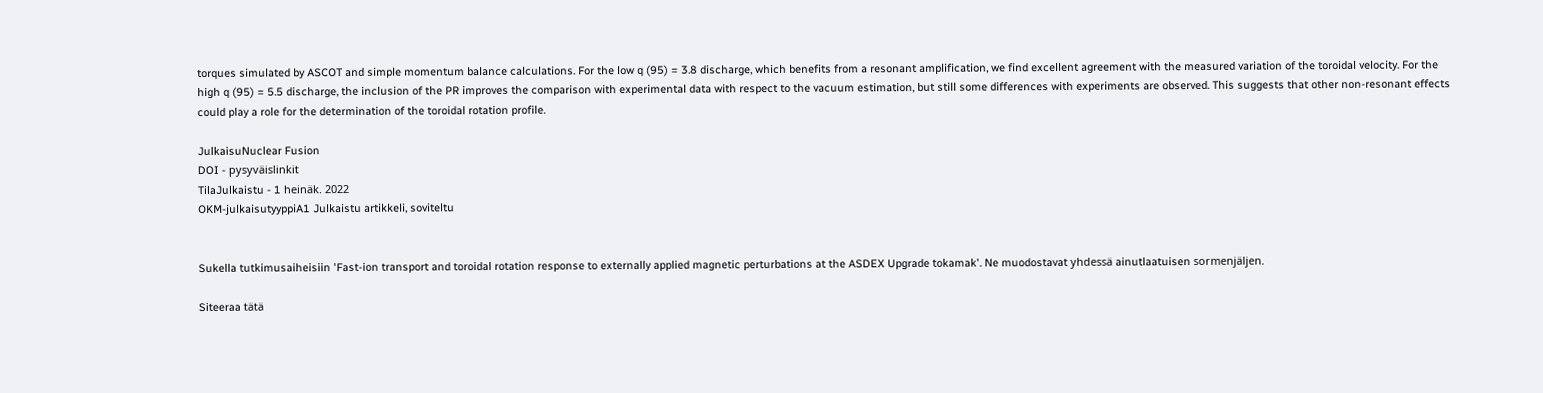torques simulated by ASCOT and simple momentum balance calculations. For the low q (95) = 3.8 discharge, which benefits from a resonant amplification, we find excellent agreement with the measured variation of the toroidal velocity. For the high q (95) = 5.5 discharge, the inclusion of the PR improves the comparison with experimental data with respect to the vacuum estimation, but still some differences with experiments are observed. This suggests that other non-resonant effects could play a role for the determination of the toroidal rotation profile.

JulkaisuNuclear Fusion
DOI - pysyväislinkit
TilaJulkaistu - 1 heinäk. 2022
OKM-julkaisutyyppiA1 Julkaistu artikkeli, soviteltu


Sukella tutkimusaiheisiin 'Fast-ion transport and toroidal rotation response to externally applied magnetic perturbations at the ASDEX Upgrade tokamak'. Ne muodostavat yhdessä ainutlaatuisen sormenjäljen.

Siteeraa tätä